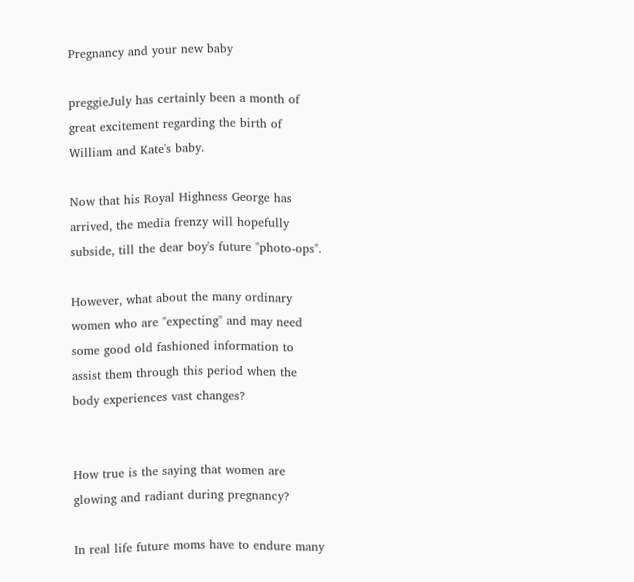Pregnancy and your new baby

preggieJuly has certainly been a month of great excitement regarding the birth of William and Kate's baby.

Now that his Royal Highness George has arrived, the media frenzy will hopefully subside, till the dear boy's future "photo-ops".

However, what about the many ordinary women who are "expecting" and may need some good old fashioned information to assist them through this period when the body experiences vast changes?


How true is the saying that women are glowing and radiant during pregnancy?

In real life future moms have to endure many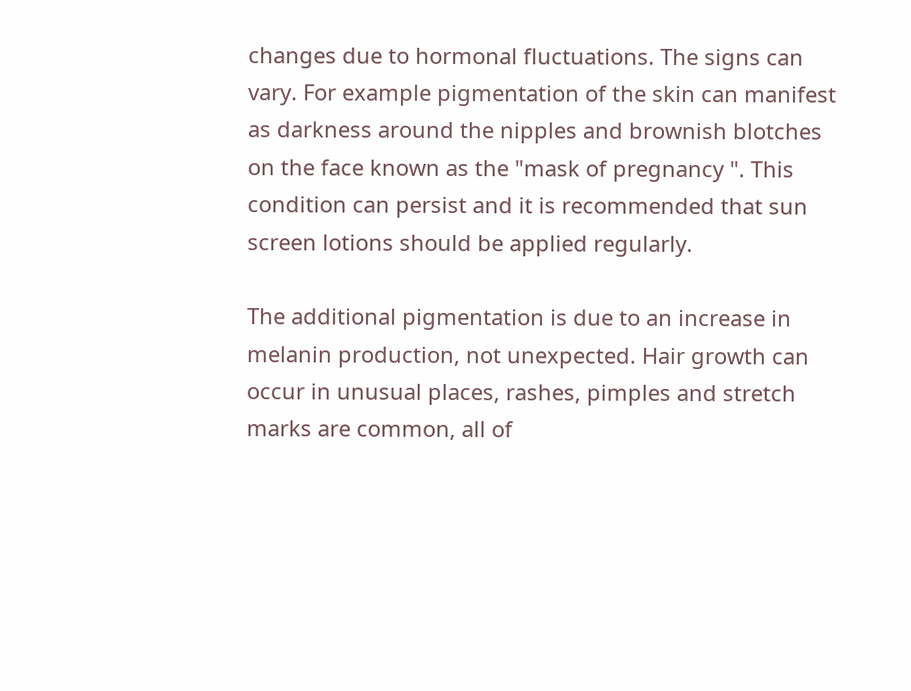changes due to hormonal fluctuations. The signs can vary. For example pigmentation of the skin can manifest as darkness around the nipples and brownish blotches on the face known as the "mask of pregnancy ". This condition can persist and it is recommended that sun screen lotions should be applied regularly.

The additional pigmentation is due to an increase in melanin production, not unexpected. Hair growth can occur in unusual places, rashes, pimples and stretch marks are common, all of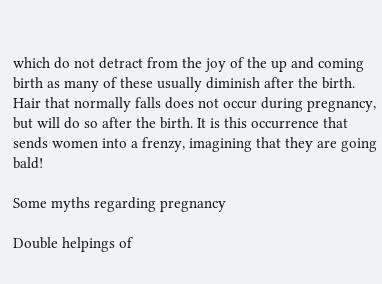which do not detract from the joy of the up and coming birth as many of these usually diminish after the birth.
Hair that normally falls does not occur during pregnancy, but will do so after the birth. It is this occurrence that sends women into a frenzy, imagining that they are going bald!

Some myths regarding pregnancy

Double helpings of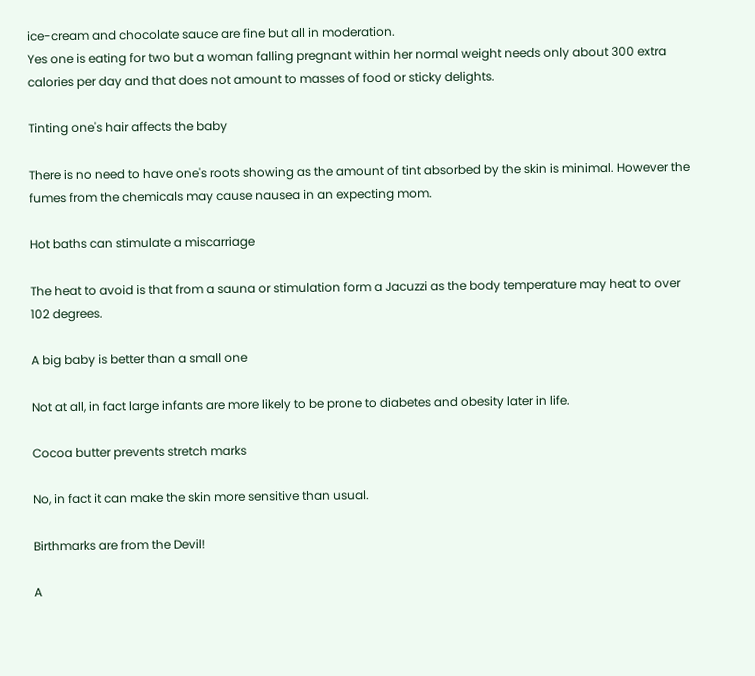ice-cream and chocolate sauce are fine but all in moderation.
Yes one is eating for two but a woman falling pregnant within her normal weight needs only about 300 extra calories per day and that does not amount to masses of food or sticky delights.

Tinting one's hair affects the baby

There is no need to have one's roots showing as the amount of tint absorbed by the skin is minimal. However the fumes from the chemicals may cause nausea in an expecting mom.

Hot baths can stimulate a miscarriage

The heat to avoid is that from a sauna or stimulation form a Jacuzzi as the body temperature may heat to over 102 degrees.

A big baby is better than a small one

Not at all, in fact large infants are more likely to be prone to diabetes and obesity later in life.

Cocoa butter prevents stretch marks

No, in fact it can make the skin more sensitive than usual.

Birthmarks are from the Devil!

A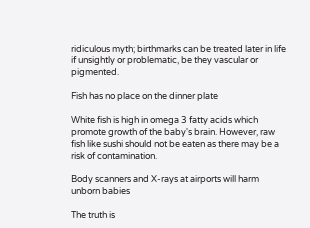ridiculous myth; birthmarks can be treated later in life if unsightly or problematic, be they vascular or pigmented.

Fish has no place on the dinner plate

White fish is high in omega 3 fatty acids which promote growth of the baby's brain. However, raw fish like sushi should not be eaten as there may be a risk of contamination.

Body scanners and X-rays at airports will harm unborn babies

The truth is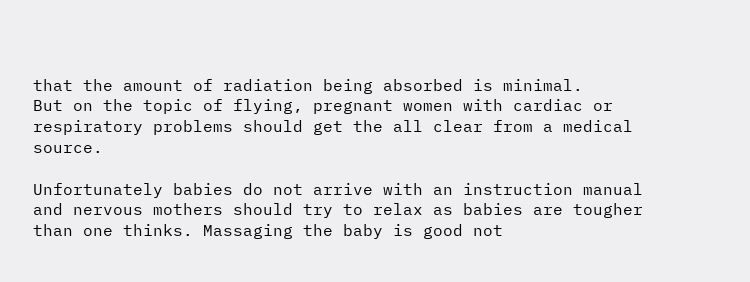that the amount of radiation being absorbed is minimal.
But on the topic of flying, pregnant women with cardiac or respiratory problems should get the all clear from a medical source.

Unfortunately babies do not arrive with an instruction manual and nervous mothers should try to relax as babies are tougher than one thinks. Massaging the baby is good not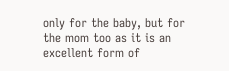only for the baby, but for the mom too as it is an excellent form of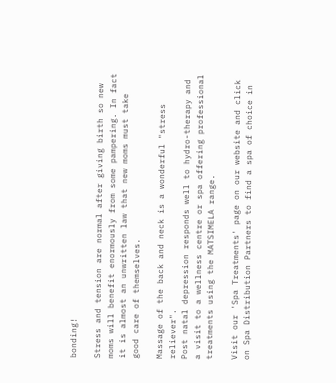bonding!

Stress and tension are normal after giving birth so new moms will benefit enormously from some pampering. In fact it is almost an unwritten law that new moms must take good care of themselves.

Massage of the back and neck is a wonderful "stress reliever".
Post natal depression responds well to hydro-therapy and a visit to a wellness centre or spa offering professional treatments using the MATSIMELA range.

Visit our 'Spa Treatments' page on our website and click on Spa Distribution Partners to find a spa of choice in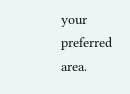your preferred area.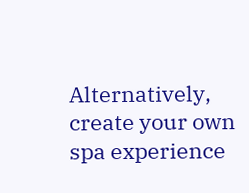Alternatively, create your own spa experience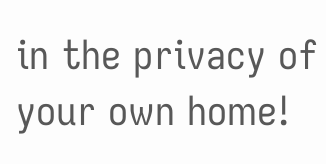in the privacy of your own home!